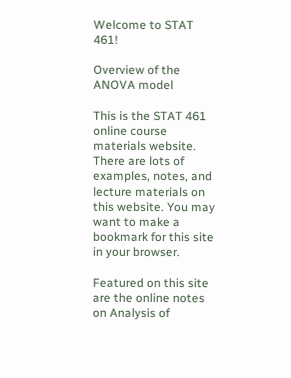Welcome to STAT 461!

Overview of the ANOVA model

This is the STAT 461 online course materials website.  There are lots of examples, notes, and lecture materials on this website. You may want to make a bookmark for this site in your browser.

Featured on this site are the online notes on Analysis of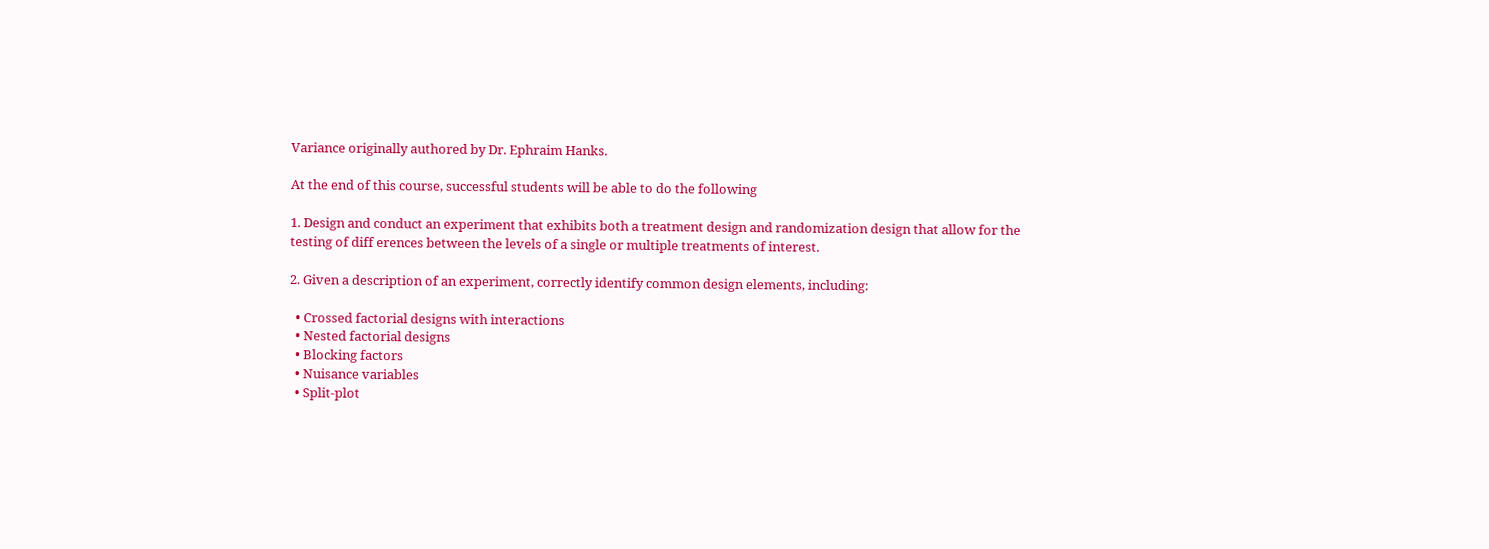Variance originally authored by Dr. Ephraim Hanks.

At the end of this course, successful students will be able to do the following

1. Design and conduct an experiment that exhibits both a treatment design and randomization design that allow for the testing of diff erences between the levels of a single or multiple treatments of interest.

2. Given a description of an experiment, correctly identify common design elements, including:

  • Crossed factorial designs with interactions
  • Nested factorial designs
  • Blocking factors
  • Nuisance variables
  • Split-plot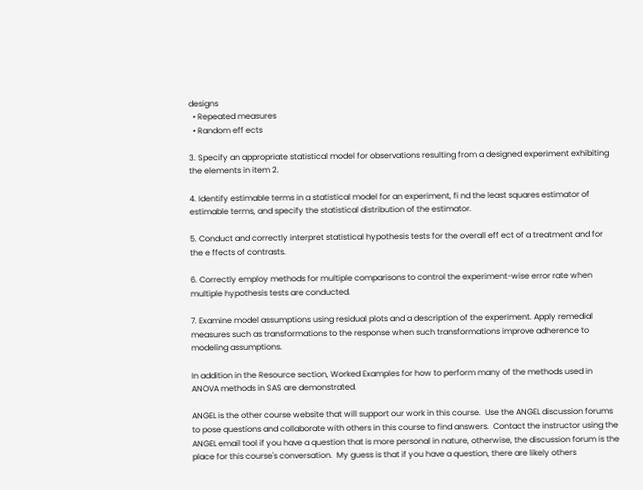designs
  • Repeated measures
  • Random eff ects

3. Specify an appropriate statistical model for observations resulting from a designed experiment exhibiting the elements in item 2.

4. Identify estimable terms in a statistical model for an experiment, fi nd the least squares estimator of estimable terms, and specify the statistical distribution of the estimator.

5. Conduct and correctly interpret statistical hypothesis tests for the overall eff ect of a treatment and for the e ffects of contrasts.

6. Correctly employ methods for multiple comparisons to control the experiment-wise error rate when multiple hypothesis tests are conducted.

7. Examine model assumptions using residual plots and a description of the experiment. Apply remedial measures such as transformations to the response when such transformations improve adherence to modeling assumptions.

In addition in the Resource section, Worked Examples for how to perform many of the methods used in ANOVA methods in SAS are demonstrated.

ANGEL is the other course website that will support our work in this course.  Use the ANGEL discussion forums to pose questions and collaborate with others in this course to find answers.  Contact the instructor using the ANGEL email tool if you have a question that is more personal in nature, otherwise, the discussion forum is the place for this course's conversation.  My guess is that if you have a question, there are likely others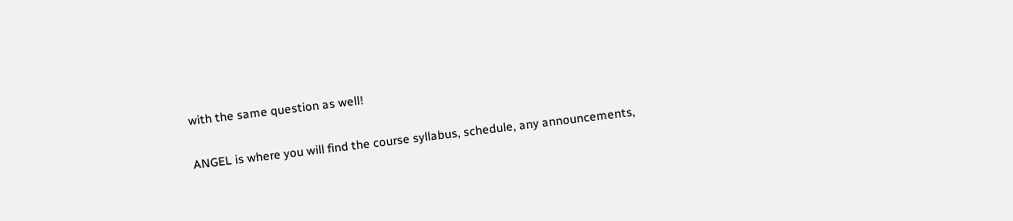with the same question as well!

ANGEL is where you will find the course syllabus, schedule, any announcements,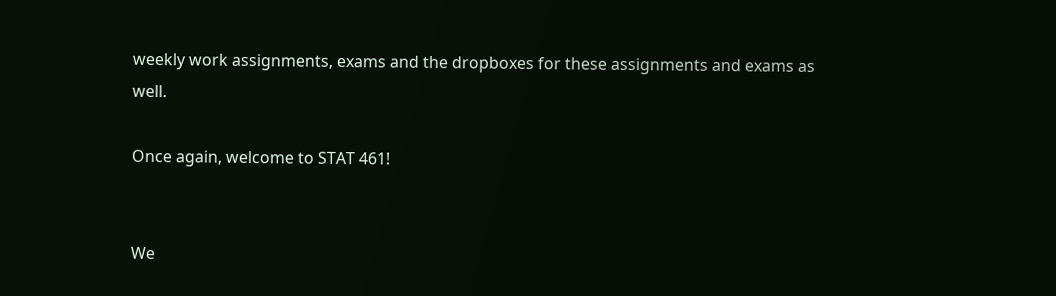weekly work assignments, exams and the dropboxes for these assignments and exams as well.

Once again, welcome to STAT 461!


We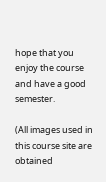hope that you enjoy the course and have a good semester.

(All images used in this course site are obtained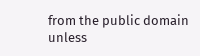from the public domain unless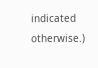indicated otherwise.)